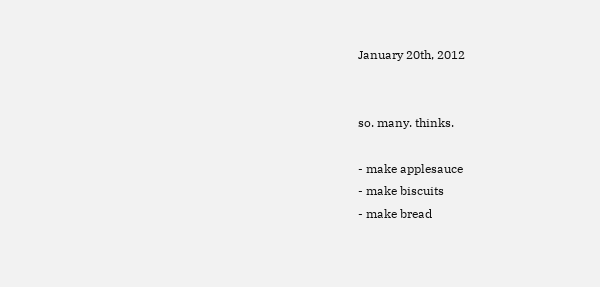January 20th, 2012


so. many. thinks.

- make applesauce
- make biscuits
- make bread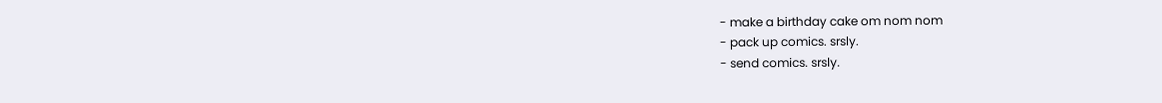- make a birthday cake om nom nom
- pack up comics. srsly.
- send comics. srsly.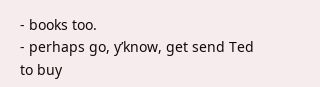- books too.
- perhaps go, y’know, get send Ted to buy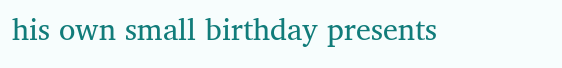his own small birthday presents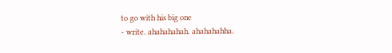to go with his big one
- write. ahahahahah. ahahahahha.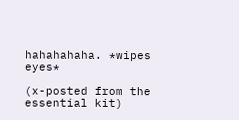hahahahaha. *wipes eyes*

(x-posted from the essential kit)